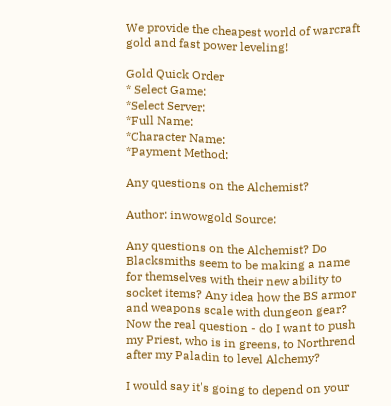We provide the cheapest world of warcraft gold and fast power leveling!

Gold Quick Order
* Select Game:
*Select Server:
*Full Name:
*Character Name:
*Payment Method:

Any questions on the Alchemist?

Author: inwowgold Source:

Any questions on the Alchemist? Do Blacksmiths seem to be making a name for themselves with their new ability to socket items? Any idea how the BS armor and weapons scale with dungeon gear? Now the real question - do I want to push my Priest, who is in greens, to Northrend after my Paladin to level Alchemy?

I would say it's going to depend on your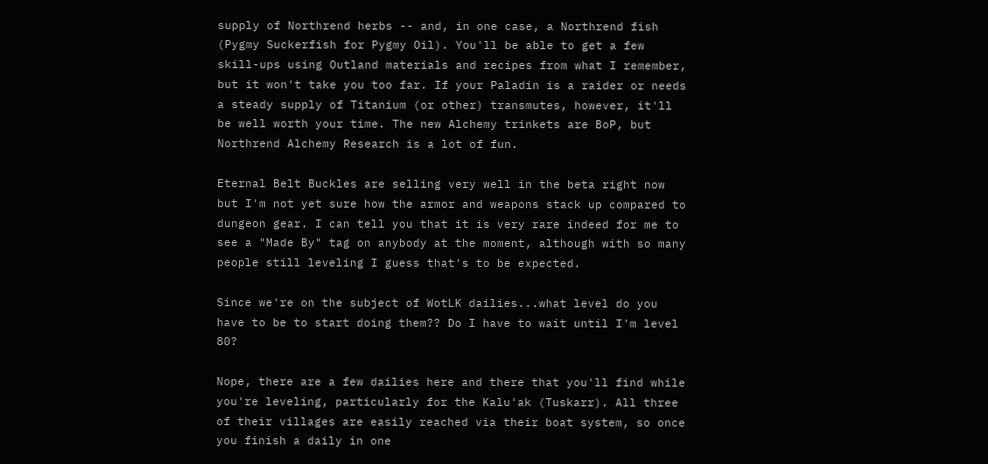supply of Northrend herbs -- and, in one case, a Northrend fish (Pygmy Suckerfish for Pygmy Oil). You'll be able to get a few skill-ups using Outland materials and recipes from what I remember, but it won't take you too far. If your Paladin is a raider or needs a steady supply of Titanium (or other) transmutes, however, it'll be well worth your time. The new Alchemy trinkets are BoP, but Northrend Alchemy Research is a lot of fun.

Eternal Belt Buckles are selling very well in the beta right now but I'm not yet sure how the armor and weapons stack up compared to dungeon gear. I can tell you that it is very rare indeed for me to see a "Made By" tag on anybody at the moment, although with so many people still leveling I guess that's to be expected.

Since we're on the subject of WotLK dailies...what level do you have to be to start doing them?? Do I have to wait until I'm level 80?

Nope, there are a few dailies here and there that you'll find while you're leveling, particularly for the Kalu'ak (Tuskarr). All three of their villages are easily reached via their boat system, so once you finish a daily in one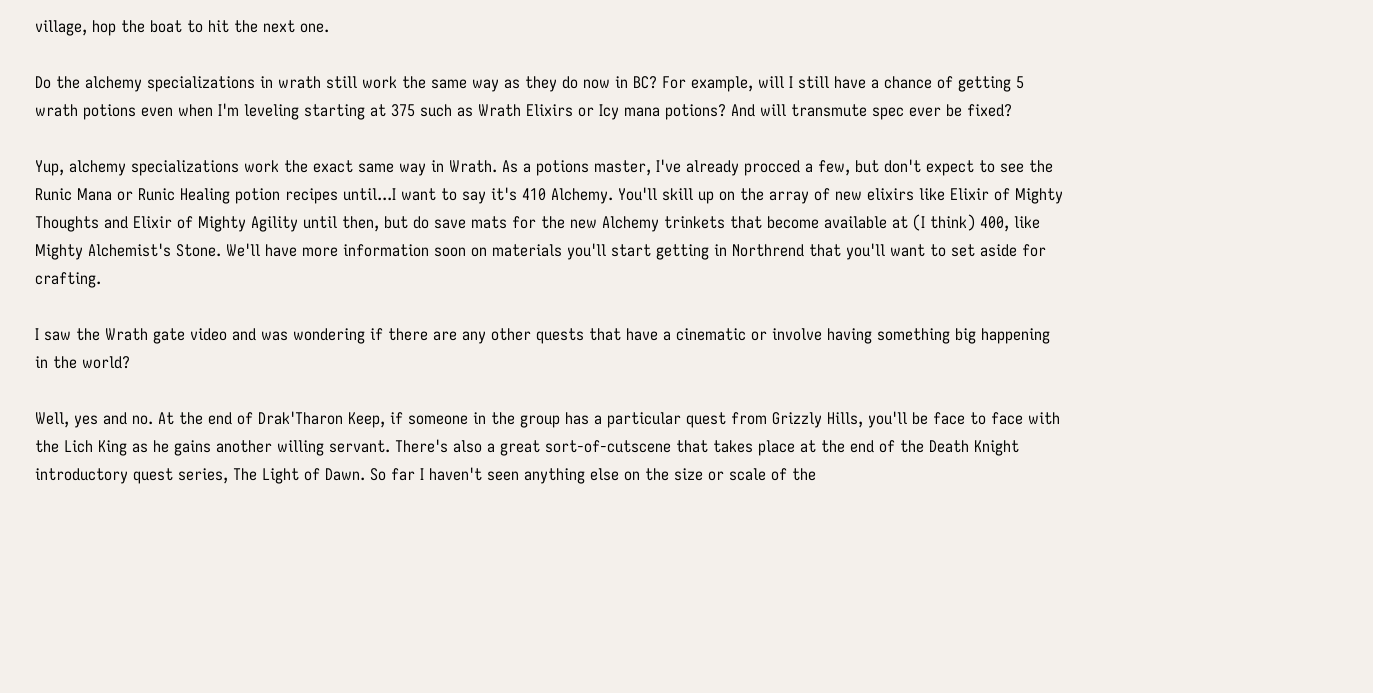village, hop the boat to hit the next one.

Do the alchemy specializations in wrath still work the same way as they do now in BC? For example, will I still have a chance of getting 5 wrath potions even when I'm leveling starting at 375 such as Wrath Elixirs or Icy mana potions? And will transmute spec ever be fixed?

Yup, alchemy specializations work the exact same way in Wrath. As a potions master, I've already procced a few, but don't expect to see the Runic Mana or Runic Healing potion recipes until...I want to say it's 410 Alchemy. You'll skill up on the array of new elixirs like Elixir of Mighty Thoughts and Elixir of Mighty Agility until then, but do save mats for the new Alchemy trinkets that become available at (I think) 400, like Mighty Alchemist's Stone. We'll have more information soon on materials you'll start getting in Northrend that you'll want to set aside for crafting.

I saw the Wrath gate video and was wondering if there are any other quests that have a cinematic or involve having something big happening in the world?

Well, yes and no. At the end of Drak'Tharon Keep, if someone in the group has a particular quest from Grizzly Hills, you'll be face to face with the Lich King as he gains another willing servant. There's also a great sort-of-cutscene that takes place at the end of the Death Knight introductory quest series, The Light of Dawn. So far I haven't seen anything else on the size or scale of the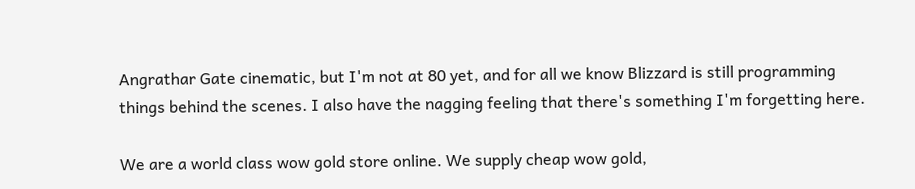Angrathar Gate cinematic, but I'm not at 80 yet, and for all we know Blizzard is still programming things behind the scenes. I also have the nagging feeling that there's something I'm forgetting here.

We are a world class wow gold store online. We supply cheap wow gold,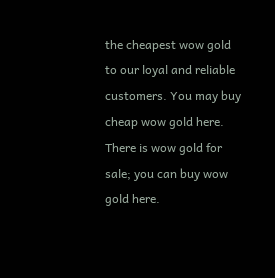the cheapest wow gold to our loyal and reliable customers. You may buy cheap wow gold here. There is wow gold for sale; you can buy wow gold here.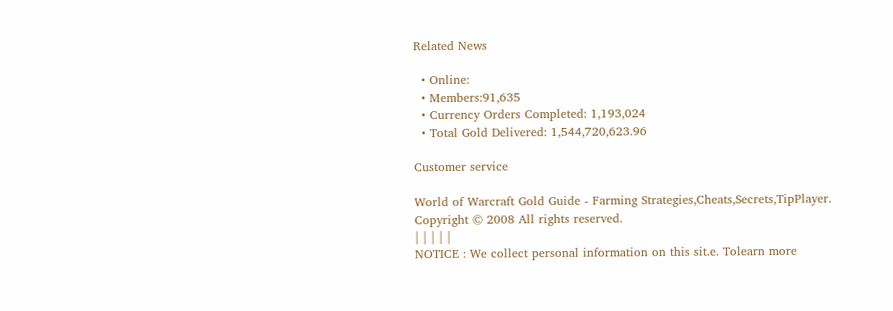Related News

  • Online:
  • Members:91,635
  • Currency Orders Completed: 1,193,024
  • Total Gold Delivered: 1,544,720,623.96

Customer service

World of Warcraft Gold Guide - Farming Strategies,Cheats,Secrets,TipPlayer.
Copyright © 2008 All rights reserved.
| | | | |
NOTICE : We collect personal information on this sit.e. Tolearn more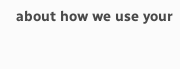about how we use your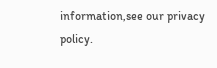information,see our privacy policy.